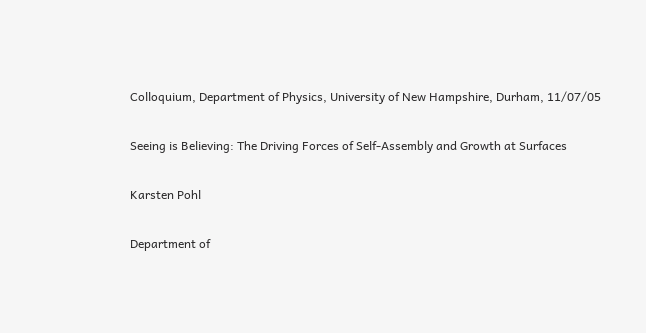Colloquium, Department of Physics, University of New Hampshire, Durham, 11/07/05

Seeing is Believing: The Driving Forces of Self-Assembly and Growth at Surfaces

Karsten Pohl

Department of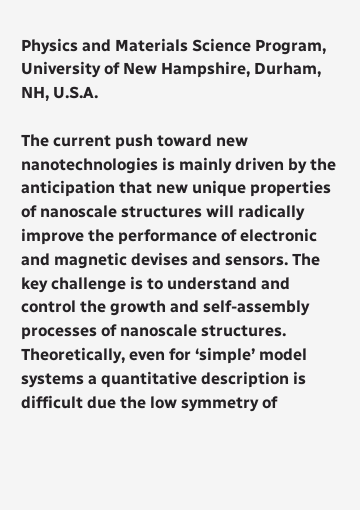Physics and Materials Science Program, University of New Hampshire, Durham, NH, U.S.A.

The current push toward new nanotechnologies is mainly driven by the anticipation that new unique properties of nanoscale structures will radically improve the performance of electronic and magnetic devises and sensors. The key challenge is to understand and control the growth and self-assembly processes of nanoscale structures. Theoretically, even for ‘simple’ model systems a quantitative description is difficult due the low symmetry of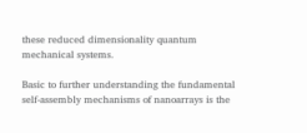these reduced dimensionality quantum mechanical systems.

Basic to further understanding the fundamental self-assembly mechanisms of nanoarrays is the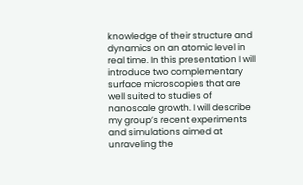knowledge of their structure and dynamics on an atomic level in real time. In this presentation I will introduce two complementary surface microscopies that are well suited to studies of nanoscale growth. I will describe my group’s recent experiments and simulations aimed at unraveling the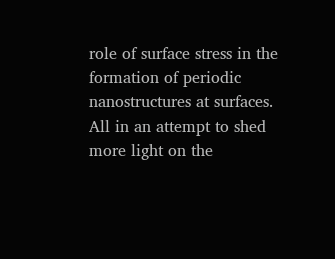role of surface stress in the formation of periodic nanostructures at surfaces. All in an attempt to shed more light on the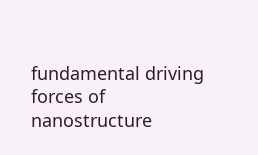fundamental driving forces of nanostructure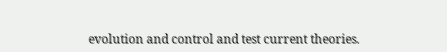evolution and control and test current theories.